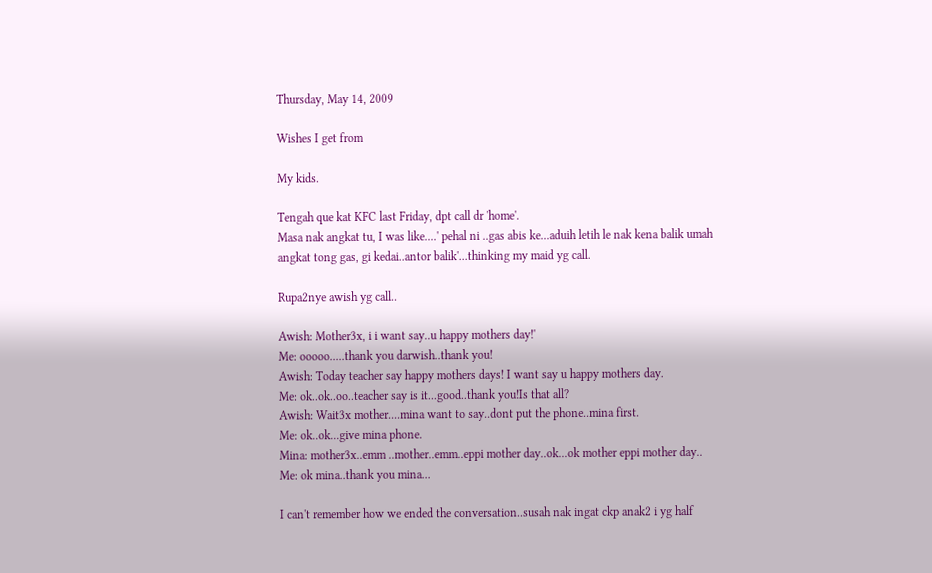Thursday, May 14, 2009

Wishes I get from

My kids.

Tengah que kat KFC last Friday, dpt call dr 'home'.
Masa nak angkat tu, I was like....' pehal ni ..gas abis ke...aduih letih le nak kena balik umah angkat tong gas, gi kedai..antor balik'...thinking my maid yg call.

Rupa2nye awish yg call..

Awish: Mother3x, i i want say..u happy mothers day!'
Me: ooooo.....thank you darwish..thank you!
Awish: Today teacher say happy mothers days! I want say u happy mothers day.
Me: ok..ok..oo..teacher say is it...good..thank you!Is that all?
Awish: Wait3x mother....mina want to say..dont put the phone..mina first.
Me: ok..ok...give mina phone.
Mina: mother3x..emm ..mother..emm..eppi mother day..ok...ok mother eppi mother day..
Me: ok mina..thank you mina...

I can't remember how we ended the conversation..susah nak ingat ckp anak2 i yg half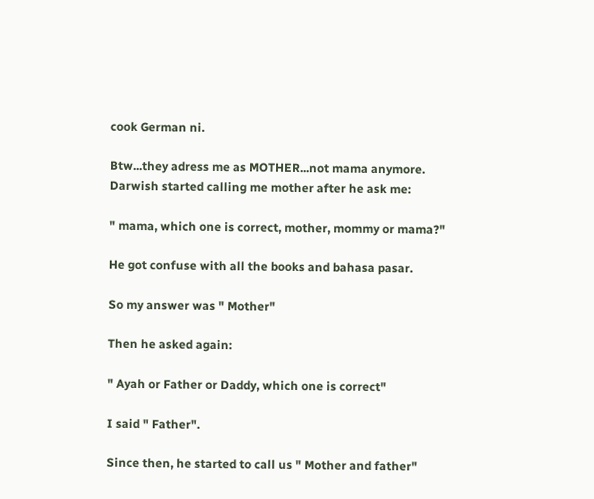cook German ni.

Btw...they adress me as MOTHER...not mama anymore.
Darwish started calling me mother after he ask me:

" mama, which one is correct, mother, mommy or mama?"

He got confuse with all the books and bahasa pasar.

So my answer was " Mother"

Then he asked again:

" Ayah or Father or Daddy, which one is correct"

I said " Father".

Since then, he started to call us " Mother and father"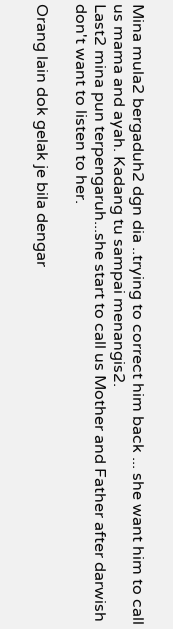Mina mula2 bergaduh2 dgn dia ..trying to correct him back ... she want him to call us mama and ayah. Kadang tu sampai menangis2.
Last2 mina pun terpengaruh...she start to call us Mother and Father after darwish don't want to listen to her.

Orang lain dok gelak je bila dengar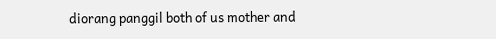diorang panggil both of us mother and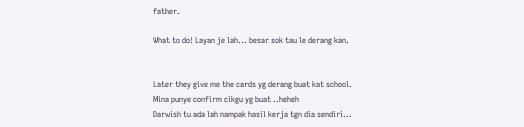father.

What to do! Layan je lah... besar sok tau le derang kan.


Later they give me the cards yg derang buat kat school.
Mina punye confirm cikgu yg buat ..heheh
Darwish tu ada lah nampak hasil kerja tgn dia sendiri...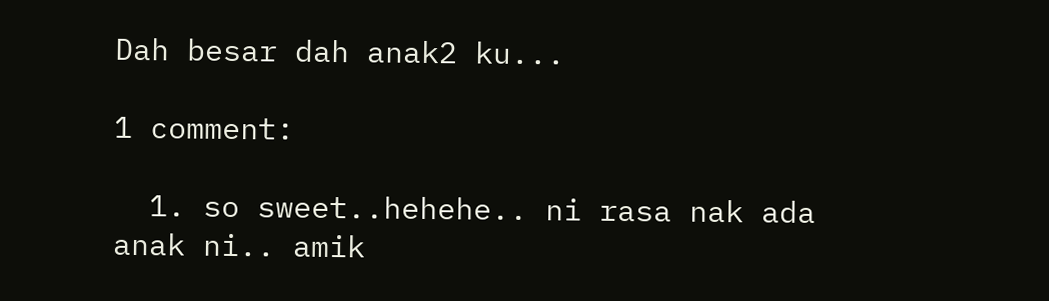Dah besar dah anak2 ku...

1 comment:

  1. so sweet..hehehe.. ni rasa nak ada anak ni.. amik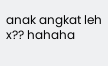anak angkat leh x?? hahaha